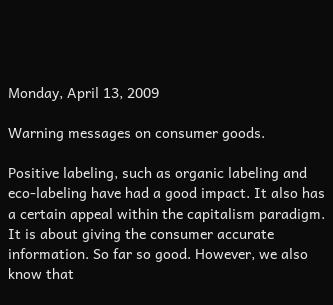Monday, April 13, 2009

Warning messages on consumer goods.

Positive labeling, such as organic labeling and eco-labeling have had a good impact. It also has a certain appeal within the capitalism paradigm. It is about giving the consumer accurate information. So far so good. However, we also know that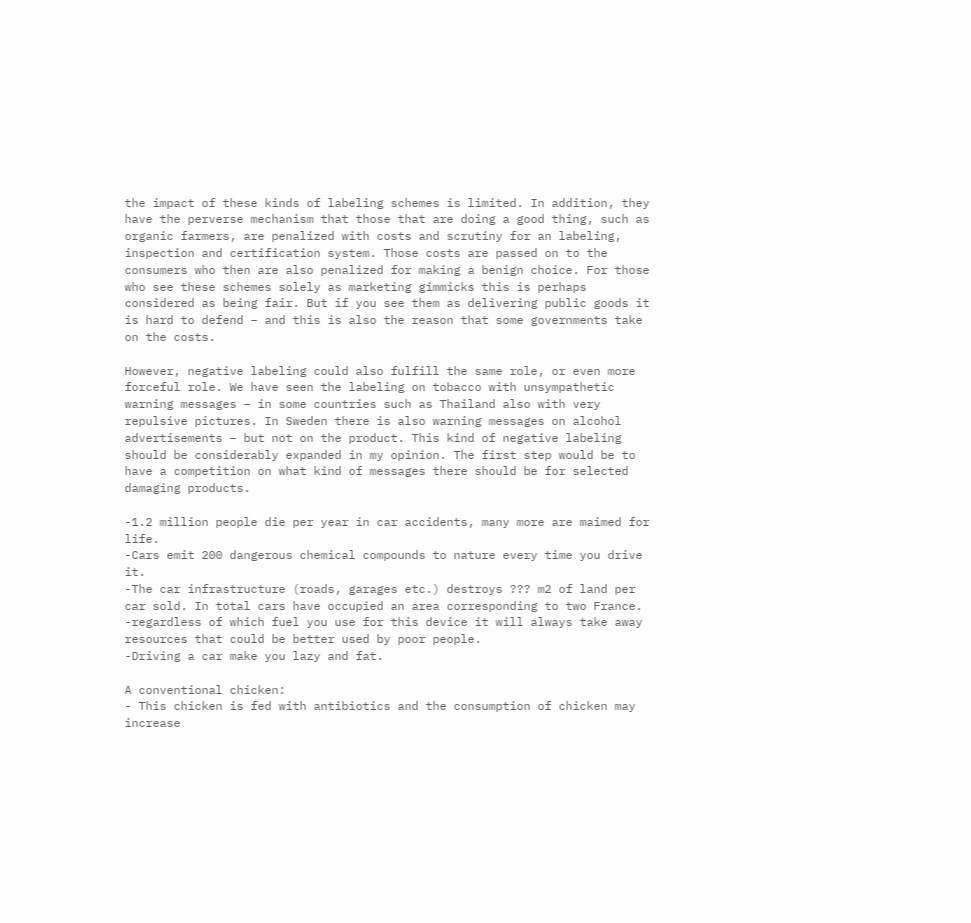the impact of these kinds of labeling schemes is limited. In addition, they have the perverse mechanism that those that are doing a good thing, such as organic farmers, are penalized with costs and scrutiny for an labeling, inspection and certification system. Those costs are passed on to the consumers who then are also penalized for making a benign choice. For those who see these schemes solely as marketing gimmicks this is perhaps considered as being fair. But if you see them as delivering public goods it is hard to defend – and this is also the reason that some governments take on the costs.

However, negative labeling could also fulfill the same role, or even more forceful role. We have seen the labeling on tobacco with unsympathetic warning messages – in some countries such as Thailand also with very repulsive pictures. In Sweden there is also warning messages on alcohol advertisements – but not on the product. This kind of negative labeling should be considerably expanded in my opinion. The first step would be to have a competition on what kind of messages there should be for selected damaging products.

-1.2 million people die per year in car accidents, many more are maimed for life.
-Cars emit 200 dangerous chemical compounds to nature every time you drive it.
-The car infrastructure (roads, garages etc.) destroys ??? m2 of land per car sold. In total cars have occupied an area corresponding to two France.
-regardless of which fuel you use for this device it will always take away resources that could be better used by poor people.
-Driving a car make you lazy and fat.

A conventional chicken:
- This chicken is fed with antibiotics and the consumption of chicken may increase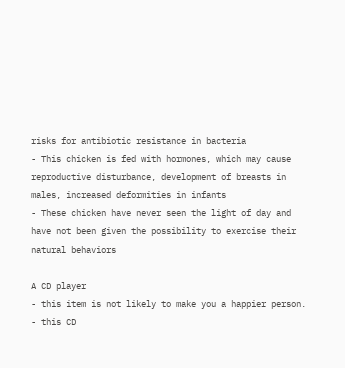risks for antibiotic resistance in bacteria
- This chicken is fed with hormones, which may cause reproductive disturbance, development of breasts in males, increased deformities in infants
- These chicken have never seen the light of day and have not been given the possibility to exercise their natural behaviors

A CD player
- this item is not likely to make you a happier person.
- this CD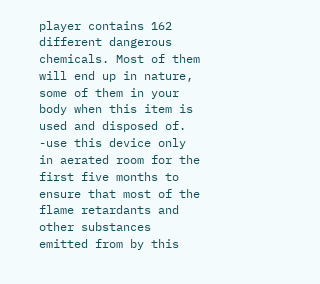player contains 162 different dangerous chemicals. Most of them will end up in nature, some of them in your body when this item is used and disposed of.
-use this device only in aerated room for the first five months to ensure that most of the flame retardants and other substances emitted from by this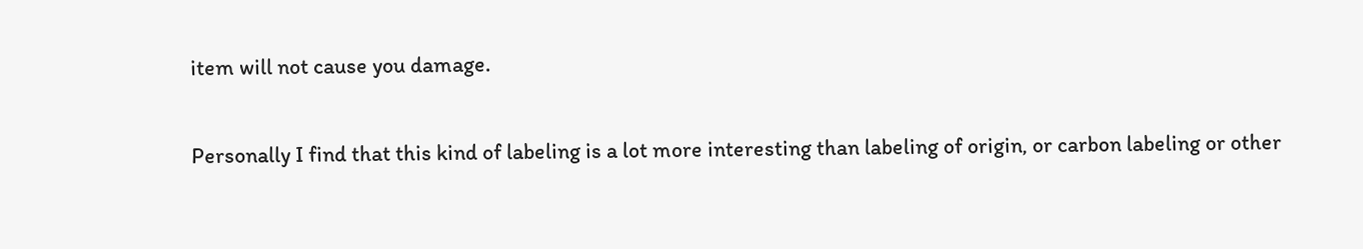item will not cause you damage.

Personally I find that this kind of labeling is a lot more interesting than labeling of origin, or carbon labeling or other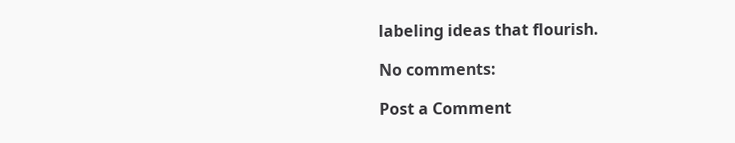labeling ideas that flourish.

No comments:

Post a Comment